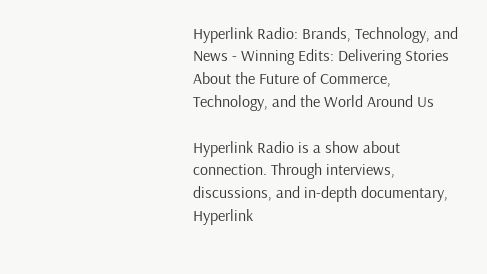Hyperlink Radio: Brands, Technology, and News - Winning Edits: Delivering Stories About the Future of Commerce, Technology, and the World Around Us

Hyperlink Radio is a show about connection. Through interviews, discussions, and in-depth documentary, Hyperlink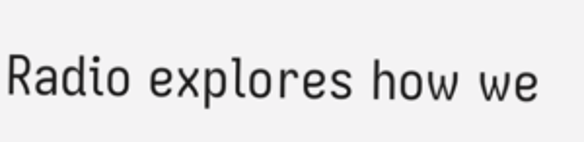Radio explores how we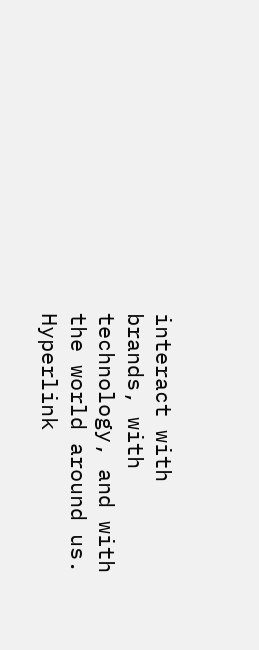interact with brands, with technology, and with the world around us. Hyperlink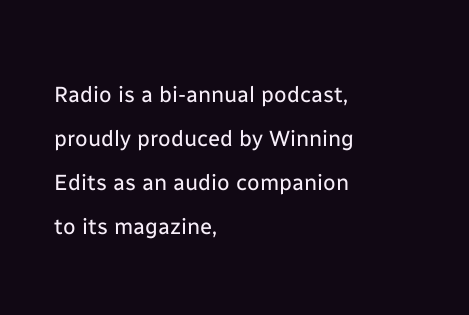Radio is a bi-annual podcast, proudly produced by Winning Edits as an audio companion to its magazine,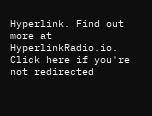Hyperlink. Find out more at HyperlinkRadio.io.
Click here if you're not redirected